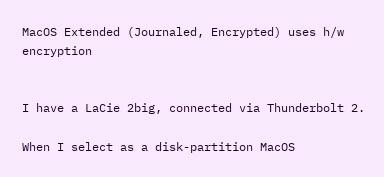MacOS Extended (Journaled, Encrypted) uses h/w encryption


I have a LaCie 2big, connected via Thunderbolt 2.

When I select as a disk-partition MacOS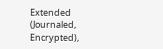Extended (Journaled, Encrypted),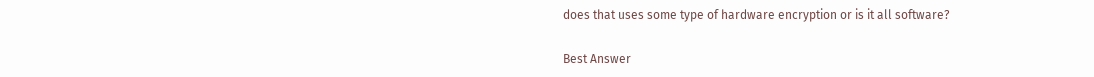does that uses some type of hardware encryption or is it all software?

Best Answer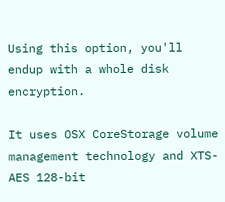Using this option, you'll endup with a whole disk encryption.

It uses OSX CoreStorage volume management technology and XTS-AES 128-bit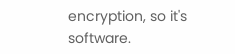encryption, so it's software.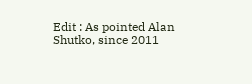Edit : As pointed Alan Shutko, since 2011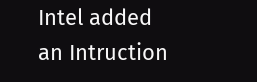Intel added an Intruction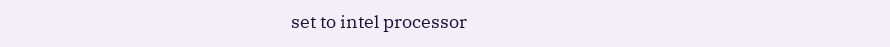set to intel processor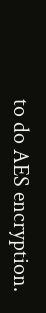to do AES encryption.